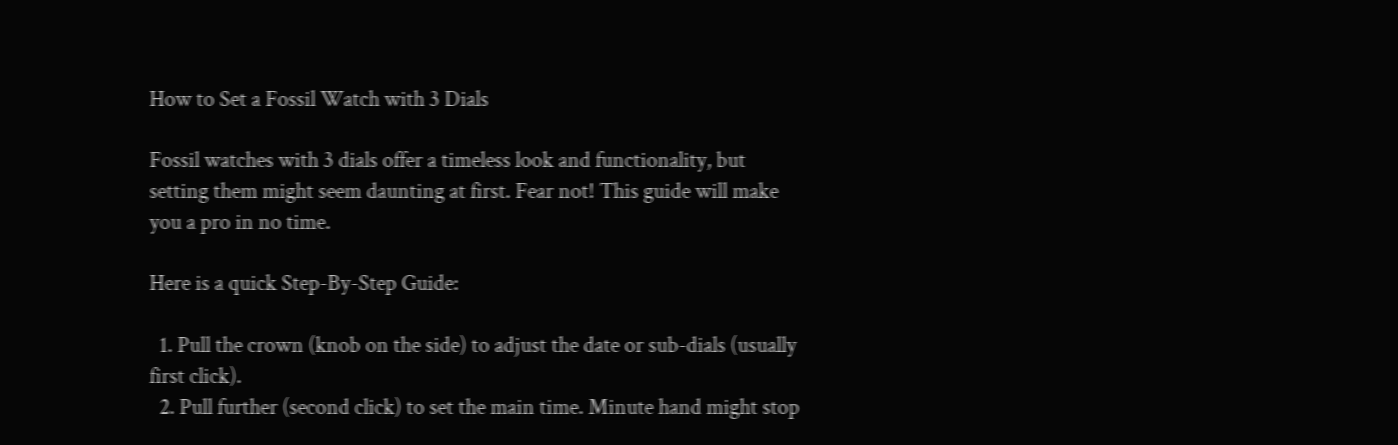How to Set a Fossil Watch with 3 Dials

Fossil watches with 3 dials offer a timeless look and functionality, but setting them might seem daunting at first. Fear not! This guide will make you a pro in no time.

Here is a quick Step-By-Step Guide:

  1. Pull the crown (knob on the side) to adjust the date or sub-dials (usually first click).
  2. Pull further (second click) to set the main time. Minute hand might stop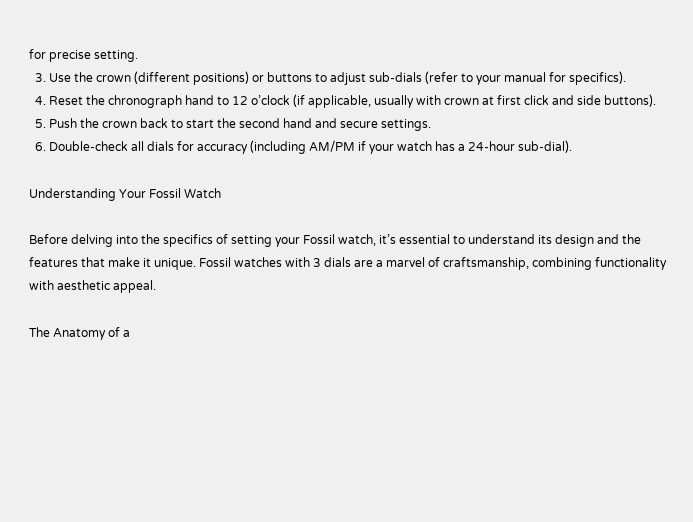for precise setting.
  3. Use the crown (different positions) or buttons to adjust sub-dials (refer to your manual for specifics).
  4. Reset the chronograph hand to 12 o’clock (if applicable, usually with crown at first click and side buttons).
  5. Push the crown back to start the second hand and secure settings.
  6. Double-check all dials for accuracy (including AM/PM if your watch has a 24-hour sub-dial).

Understanding Your Fossil Watch

Before delving into the specifics of setting your Fossil watch, it’s essential to understand its design and the features that make it unique. Fossil watches with 3 dials are a marvel of craftsmanship, combining functionality with aesthetic appeal.

The Anatomy of a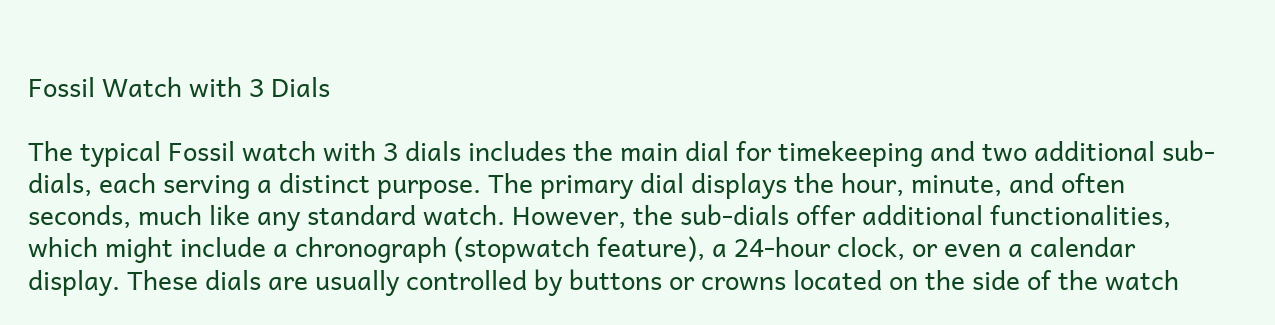Fossil Watch with 3 Dials

The typical Fossil watch with 3 dials includes the main dial for timekeeping and two additional sub-dials, each serving a distinct purpose. The primary dial displays the hour, minute, and often seconds, much like any standard watch. However, the sub-dials offer additional functionalities, which might include a chronograph (stopwatch feature), a 24-hour clock, or even a calendar display. These dials are usually controlled by buttons or crowns located on the side of the watch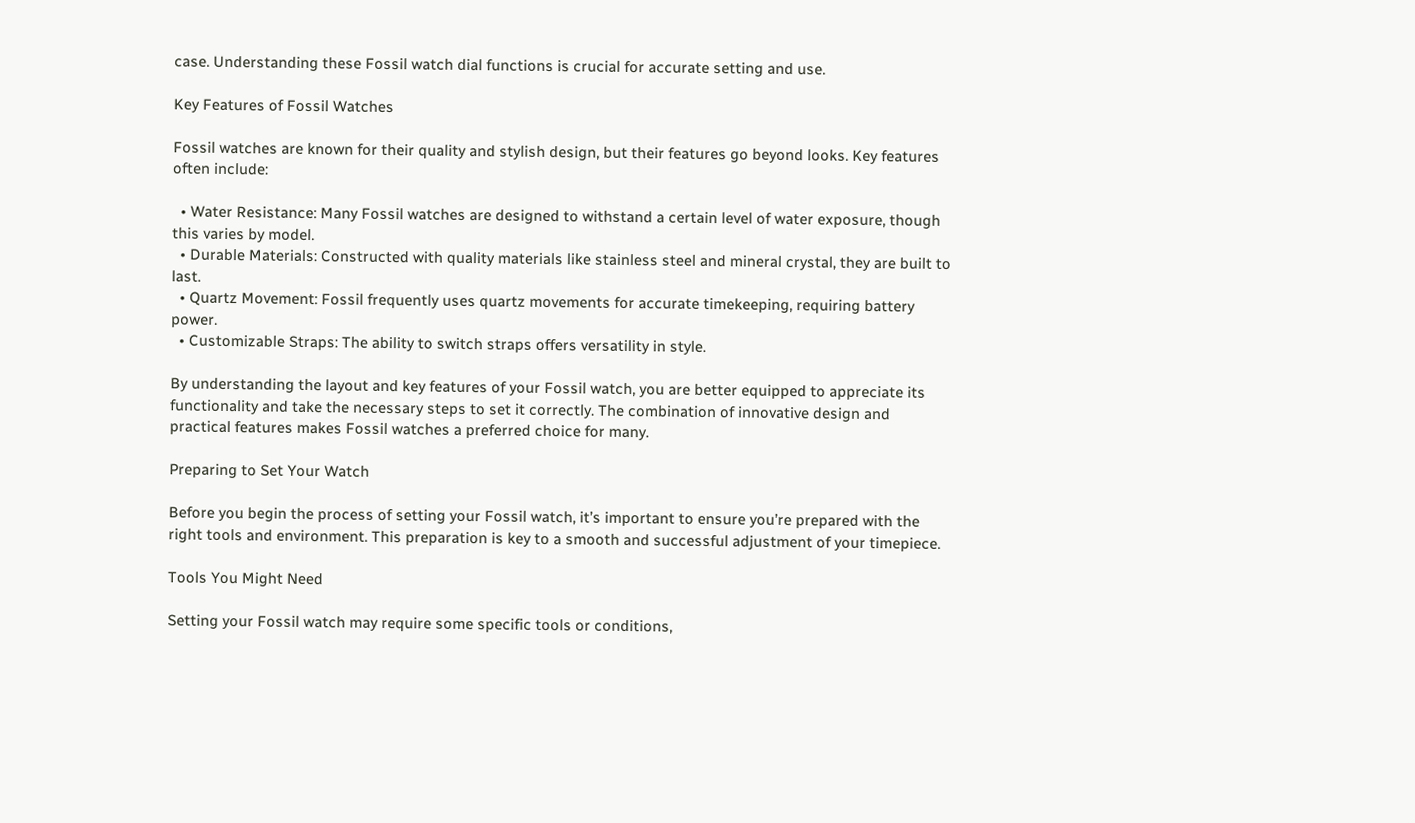case. Understanding these Fossil watch dial functions is crucial for accurate setting and use.

Key Features of Fossil Watches

Fossil watches are known for their quality and stylish design, but their features go beyond looks. Key features often include:

  • Water Resistance: Many Fossil watches are designed to withstand a certain level of water exposure, though this varies by model.
  • Durable Materials: Constructed with quality materials like stainless steel and mineral crystal, they are built to last.
  • Quartz Movement: Fossil frequently uses quartz movements for accurate timekeeping, requiring battery power.
  • Customizable Straps: The ability to switch straps offers versatility in style.

By understanding the layout and key features of your Fossil watch, you are better equipped to appreciate its functionality and take the necessary steps to set it correctly. The combination of innovative design and practical features makes Fossil watches a preferred choice for many.

Preparing to Set Your Watch

Before you begin the process of setting your Fossil watch, it’s important to ensure you’re prepared with the right tools and environment. This preparation is key to a smooth and successful adjustment of your timepiece.

Tools You Might Need

Setting your Fossil watch may require some specific tools or conditions,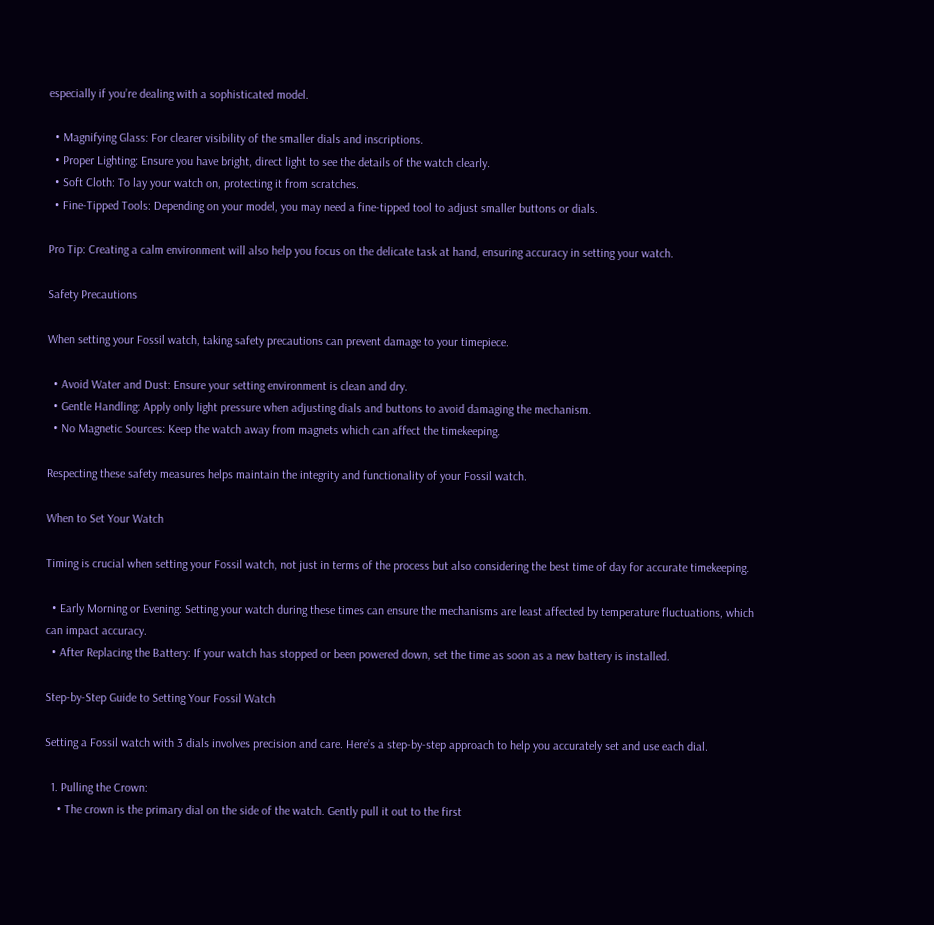especially if you’re dealing with a sophisticated model.

  • Magnifying Glass: For clearer visibility of the smaller dials and inscriptions.
  • Proper Lighting: Ensure you have bright, direct light to see the details of the watch clearly.
  • Soft Cloth: To lay your watch on, protecting it from scratches.
  • Fine-Tipped Tools: Depending on your model, you may need a fine-tipped tool to adjust smaller buttons or dials.

Pro Tip: Creating a calm environment will also help you focus on the delicate task at hand, ensuring accuracy in setting your watch.

Safety Precautions

When setting your Fossil watch, taking safety precautions can prevent damage to your timepiece.

  • Avoid Water and Dust: Ensure your setting environment is clean and dry.
  • Gentle Handling: Apply only light pressure when adjusting dials and buttons to avoid damaging the mechanism.
  • No Magnetic Sources: Keep the watch away from magnets which can affect the timekeeping.

Respecting these safety measures helps maintain the integrity and functionality of your Fossil watch.

When to Set Your Watch

Timing is crucial when setting your Fossil watch, not just in terms of the process but also considering the best time of day for accurate timekeeping.

  • Early Morning or Evening: Setting your watch during these times can ensure the mechanisms are least affected by temperature fluctuations, which can impact accuracy.
  • After Replacing the Battery: If your watch has stopped or been powered down, set the time as soon as a new battery is installed.

Step-by-Step Guide to Setting Your Fossil Watch

Setting a Fossil watch with 3 dials involves precision and care. Here’s a step-by-step approach to help you accurately set and use each dial.

  1. Pulling the Crown:
    • The crown is the primary dial on the side of the watch. Gently pull it out to the first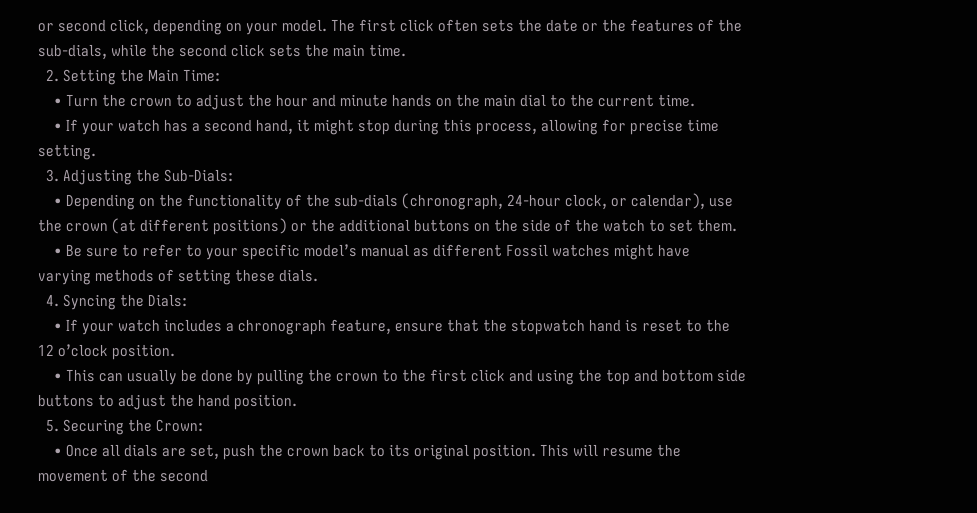or second click, depending on your model. The first click often sets the date or the features of the sub-dials, while the second click sets the main time.
  2. Setting the Main Time:
    • Turn the crown to adjust the hour and minute hands on the main dial to the current time.
    • If your watch has a second hand, it might stop during this process, allowing for precise time setting.
  3. Adjusting the Sub-Dials:
    • Depending on the functionality of the sub-dials (chronograph, 24-hour clock, or calendar), use the crown (at different positions) or the additional buttons on the side of the watch to set them.
    • Be sure to refer to your specific model’s manual as different Fossil watches might have varying methods of setting these dials.
  4. Syncing the Dials:
    • If your watch includes a chronograph feature, ensure that the stopwatch hand is reset to the 12 o’clock position.
    • This can usually be done by pulling the crown to the first click and using the top and bottom side buttons to adjust the hand position.
  5. Securing the Crown:
    • Once all dials are set, push the crown back to its original position. This will resume the movement of the second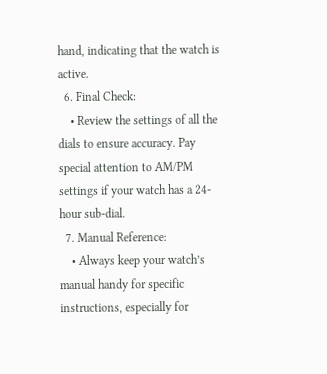hand, indicating that the watch is active.
  6. Final Check:
    • Review the settings of all the dials to ensure accuracy. Pay special attention to AM/PM settings if your watch has a 24-hour sub-dial.
  7. Manual Reference:
    • Always keep your watch’s manual handy for specific instructions, especially for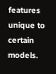features unique to certain models.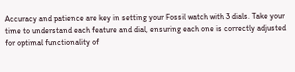Accuracy and patience are key in setting your Fossil watch with 3 dials. Take your time to understand each feature and dial, ensuring each one is correctly adjusted for optimal functionality of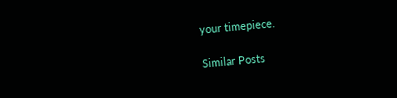your timepiece.

Similar Posts